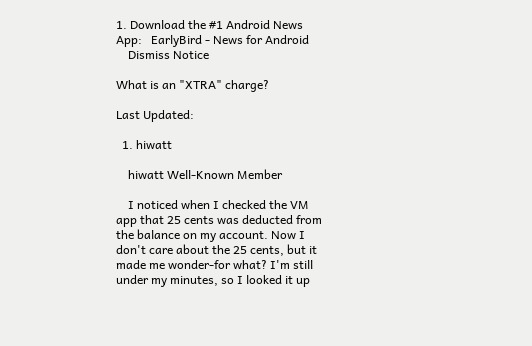1. Download the #1 Android News App:   EarlyBird - News for Android
    Dismiss Notice

What is an "XTRA" charge?

Last Updated:

  1. hiwatt

    hiwatt Well-Known Member

    I noticed when I checked the VM app that 25 cents was deducted from the balance on my account. Now I don't care about the 25 cents, but it made me wonder-for what? I'm still under my minutes, so I looked it up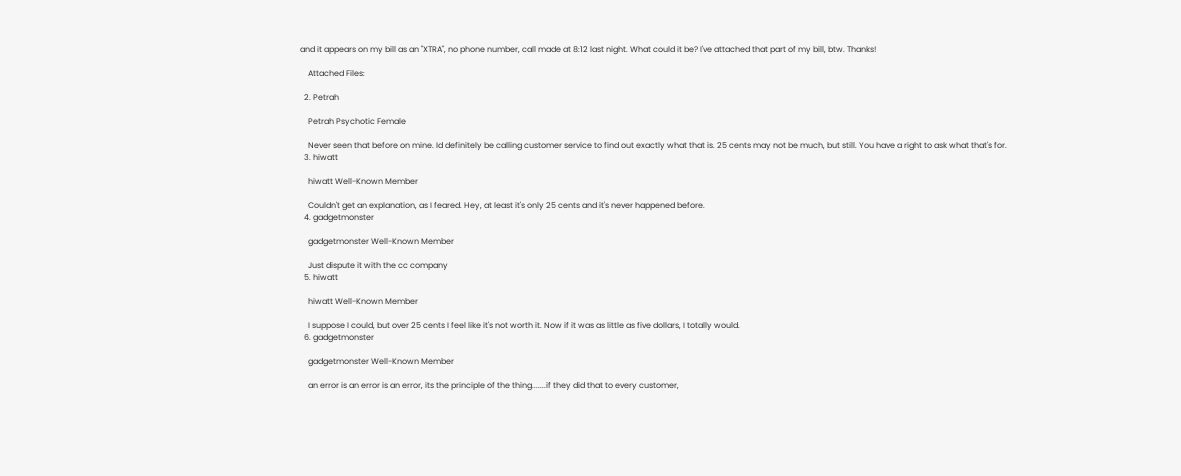and it appears on my bill as an "XTRA", no phone number, call made at 8:12 last night. What could it be? I've attached that part of my bill, btw. Thanks!

    Attached Files:

  2. Petrah

    Petrah Psychotic Female

    Never seen that before on mine. Id definitely be calling customer service to find out exactly what that is. 25 cents may not be much, but still. You have a right to ask what that's for.
  3. hiwatt

    hiwatt Well-Known Member

    Couldn't get an explanation, as I feared. Hey, at least it's only 25 cents and it's never happened before.
  4. gadgetmonster

    gadgetmonster Well-Known Member

    Just dispute it with the cc company
  5. hiwatt

    hiwatt Well-Known Member

    I suppose I could, but over 25 cents I feel like it's not worth it. Now if it was as little as five dollars, I totally would.
  6. gadgetmonster

    gadgetmonster Well-Known Member

    an error is an error is an error, its the principle of the thing.......if they did that to every customer,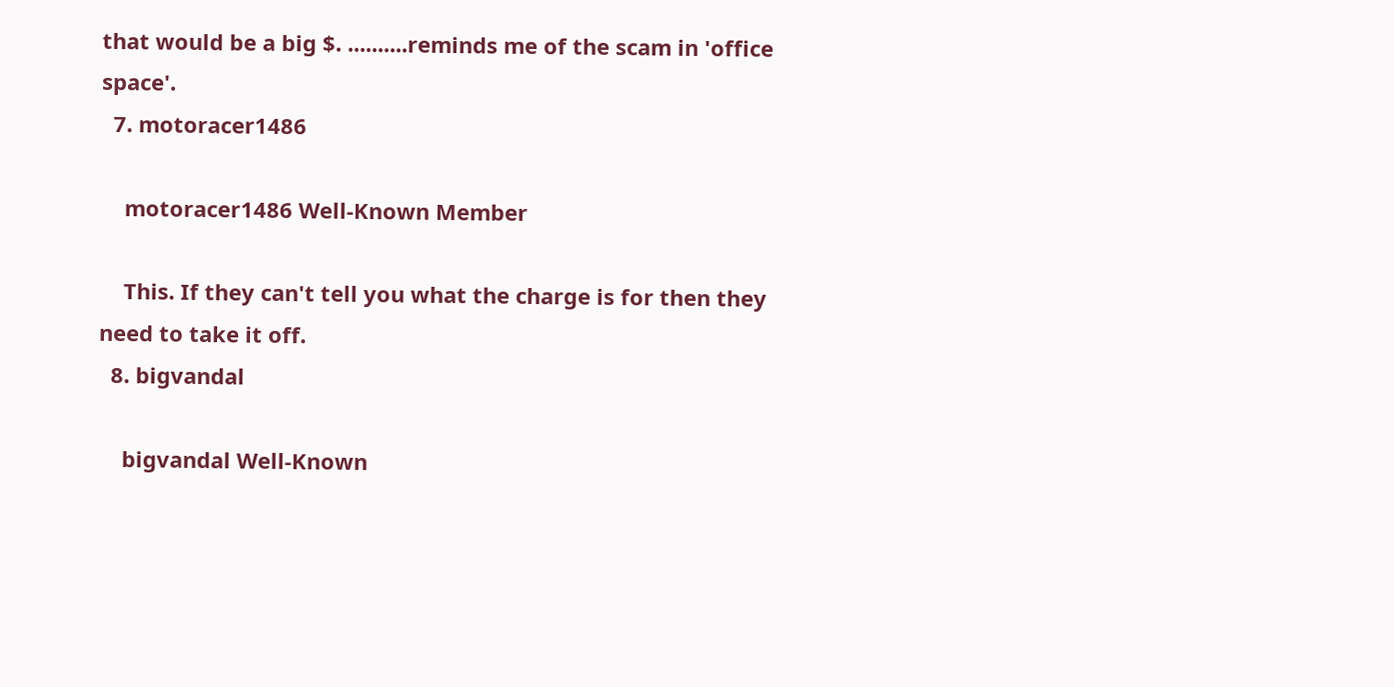that would be a big $. ..........reminds me of the scam in 'office space'.
  7. motoracer1486

    motoracer1486 Well-Known Member

    This. If they can't tell you what the charge is for then they need to take it off.
  8. bigvandal

    bigvandal Well-Known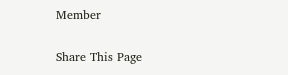Member


Share This Page